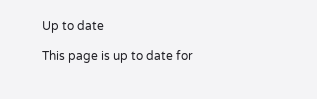Up to date

This page is up to date for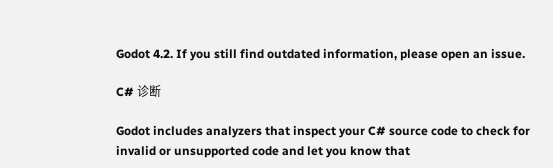Godot 4.2. If you still find outdated information, please open an issue.

C# 诊断

Godot includes analyzers that inspect your C# source code to check for invalid or unsupported code and let you know that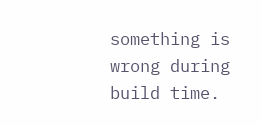something is wrong during build time.